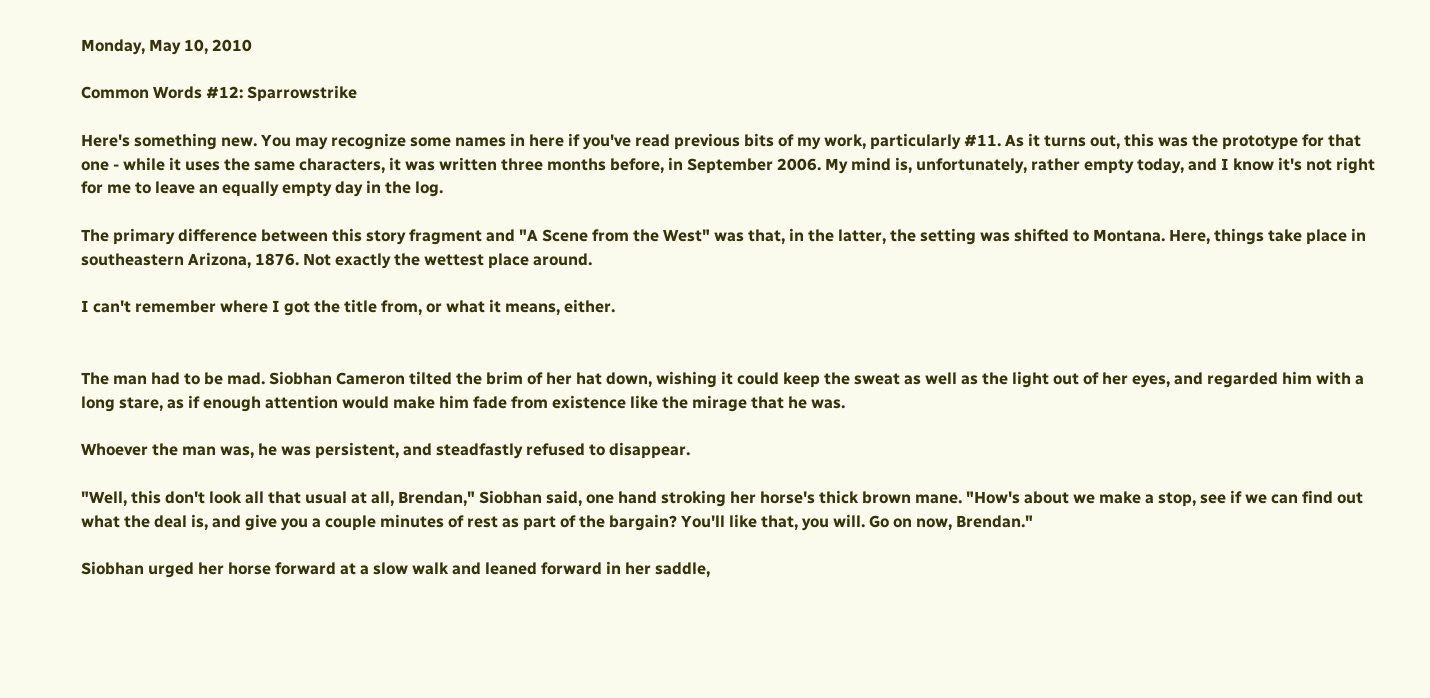Monday, May 10, 2010

Common Words #12: Sparrowstrike

Here's something new. You may recognize some names in here if you've read previous bits of my work, particularly #11. As it turns out, this was the prototype for that one - while it uses the same characters, it was written three months before, in September 2006. My mind is, unfortunately, rather empty today, and I know it's not right for me to leave an equally empty day in the log.

The primary difference between this story fragment and "A Scene from the West" was that, in the latter, the setting was shifted to Montana. Here, things take place in southeastern Arizona, 1876. Not exactly the wettest place around.

I can't remember where I got the title from, or what it means, either.


The man had to be mad. Siobhan Cameron tilted the brim of her hat down, wishing it could keep the sweat as well as the light out of her eyes, and regarded him with a long stare, as if enough attention would make him fade from existence like the mirage that he was.

Whoever the man was, he was persistent, and steadfastly refused to disappear.

"Well, this don't look all that usual at all, Brendan," Siobhan said, one hand stroking her horse's thick brown mane. "How's about we make a stop, see if we can find out what the deal is, and give you a couple minutes of rest as part of the bargain? You'll like that, you will. Go on now, Brendan."

Siobhan urged her horse forward at a slow walk and leaned forward in her saddle,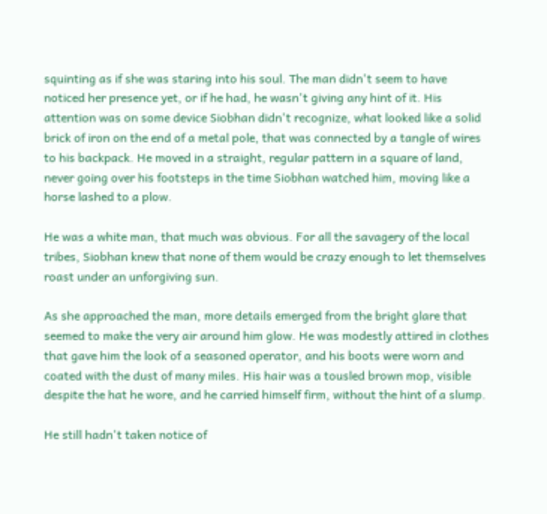squinting as if she was staring into his soul. The man didn't seem to have noticed her presence yet, or if he had, he wasn't giving any hint of it. His attention was on some device Siobhan didn't recognize, what looked like a solid brick of iron on the end of a metal pole, that was connected by a tangle of wires to his backpack. He moved in a straight, regular pattern in a square of land, never going over his footsteps in the time Siobhan watched him, moving like a horse lashed to a plow.

He was a white man, that much was obvious. For all the savagery of the local tribes, Siobhan knew that none of them would be crazy enough to let themselves roast under an unforgiving sun.

As she approached the man, more details emerged from the bright glare that seemed to make the very air around him glow. He was modestly attired in clothes that gave him the look of a seasoned operator, and his boots were worn and coated with the dust of many miles. His hair was a tousled brown mop, visible despite the hat he wore, and he carried himself firm, without the hint of a slump.

He still hadn't taken notice of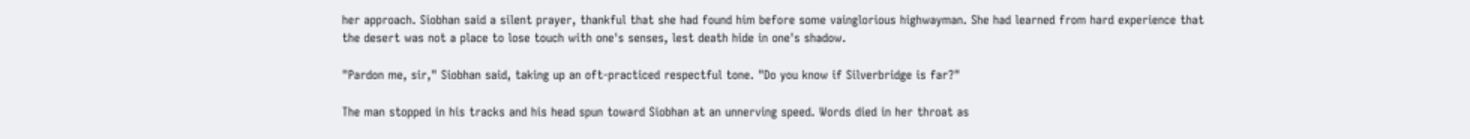her approach. Siobhan said a silent prayer, thankful that she had found him before some vainglorious highwayman. She had learned from hard experience that the desert was not a place to lose touch with one's senses, lest death hide in one's shadow.

"Pardon me, sir," Siobhan said, taking up an oft-practiced respectful tone. "Do you know if Silverbridge is far?"

The man stopped in his tracks and his head spun toward Siobhan at an unnerving speed. Words died in her throat as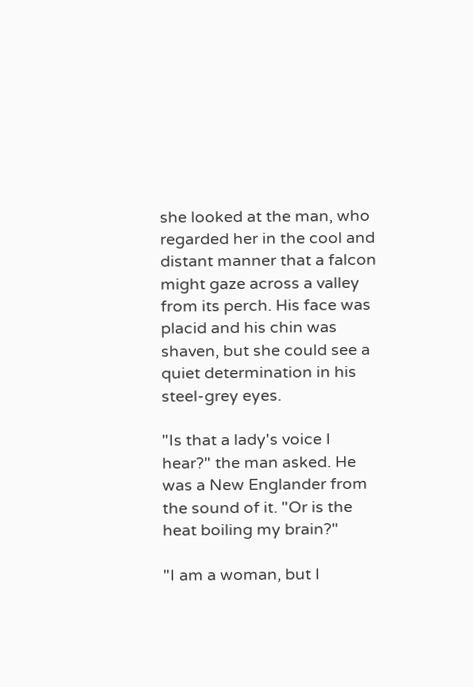she looked at the man, who regarded her in the cool and distant manner that a falcon might gaze across a valley from its perch. His face was placid and his chin was shaven, but she could see a quiet determination in his steel-grey eyes.

"Is that a lady's voice I hear?" the man asked. He was a New Englander from the sound of it. "Or is the heat boiling my brain?"

"I am a woman, but I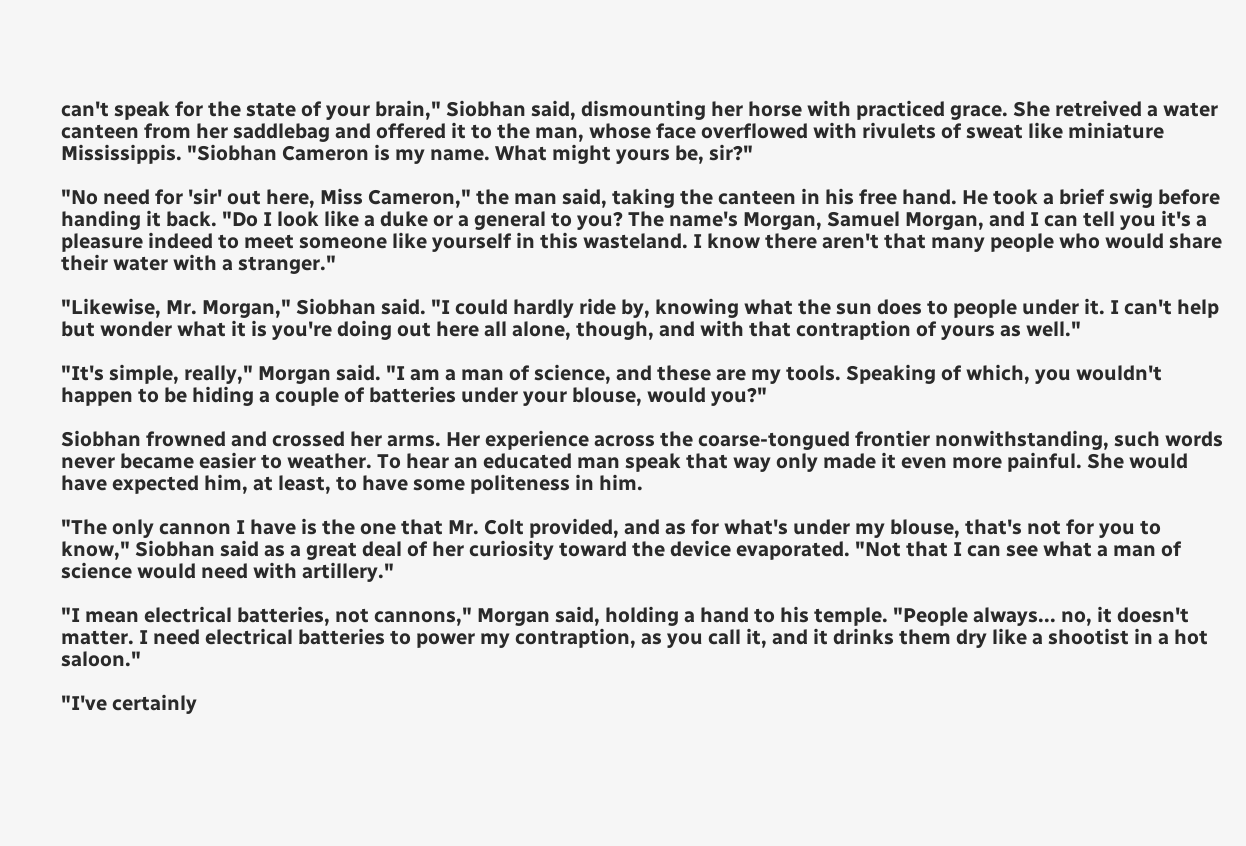can't speak for the state of your brain," Siobhan said, dismounting her horse with practiced grace. She retreived a water canteen from her saddlebag and offered it to the man, whose face overflowed with rivulets of sweat like miniature Mississippis. "Siobhan Cameron is my name. What might yours be, sir?"

"No need for 'sir' out here, Miss Cameron," the man said, taking the canteen in his free hand. He took a brief swig before handing it back. "Do I look like a duke or a general to you? The name's Morgan, Samuel Morgan, and I can tell you it's a pleasure indeed to meet someone like yourself in this wasteland. I know there aren't that many people who would share their water with a stranger."

"Likewise, Mr. Morgan," Siobhan said. "I could hardly ride by, knowing what the sun does to people under it. I can't help but wonder what it is you're doing out here all alone, though, and with that contraption of yours as well."

"It's simple, really," Morgan said. "I am a man of science, and these are my tools. Speaking of which, you wouldn't happen to be hiding a couple of batteries under your blouse, would you?"

Siobhan frowned and crossed her arms. Her experience across the coarse-tongued frontier nonwithstanding, such words never became easier to weather. To hear an educated man speak that way only made it even more painful. She would have expected him, at least, to have some politeness in him.

"The only cannon I have is the one that Mr. Colt provided, and as for what's under my blouse, that's not for you to know," Siobhan said as a great deal of her curiosity toward the device evaporated. "Not that I can see what a man of science would need with artillery."

"I mean electrical batteries, not cannons," Morgan said, holding a hand to his temple. "People always... no, it doesn't matter. I need electrical batteries to power my contraption, as you call it, and it drinks them dry like a shootist in a hot saloon."

"I've certainly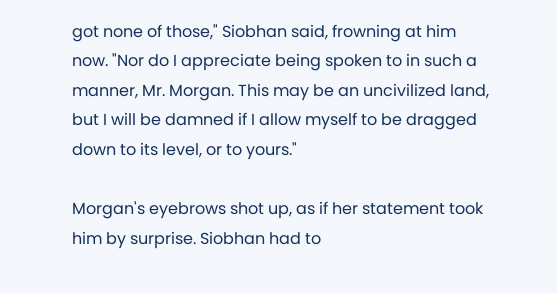got none of those," Siobhan said, frowning at him now. "Nor do I appreciate being spoken to in such a manner, Mr. Morgan. This may be an uncivilized land, but I will be damned if I allow myself to be dragged down to its level, or to yours."

Morgan's eyebrows shot up, as if her statement took him by surprise. Siobhan had to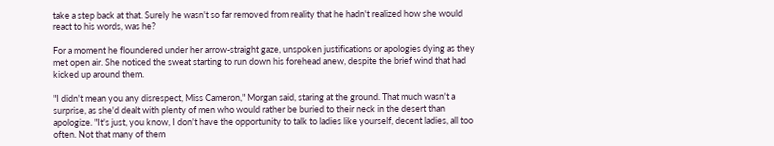take a step back at that. Surely he wasn't so far removed from reality that he hadn't realized how she would react to his words, was he?

For a moment he floundered under her arrow-straight gaze, unspoken justifications or apologies dying as they met open air. She noticed the sweat starting to run down his forehead anew, despite the brief wind that had kicked up around them.

"I didn't mean you any disrespect, Miss Cameron," Morgan said, staring at the ground. That much wasn't a surprise, as she'd dealt with plenty of men who would rather be buried to their neck in the desert than apologize. "It's just, you know, I don't have the opportunity to talk to ladies like yourself, decent ladies, all too often. Not that many of them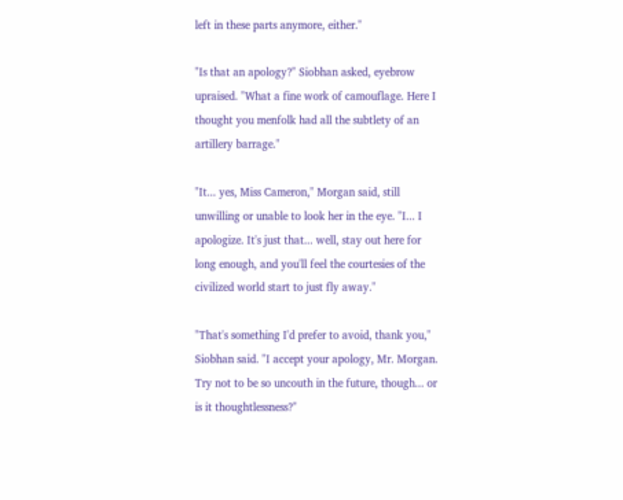left in these parts anymore, either."

"Is that an apology?" Siobhan asked, eyebrow upraised. "What a fine work of camouflage. Here I thought you menfolk had all the subtlety of an artillery barrage."

"It... yes, Miss Cameron," Morgan said, still unwilling or unable to look her in the eye. "I... I apologize. It's just that... well, stay out here for long enough, and you'll feel the courtesies of the civilized world start to just fly away."

"That's something I'd prefer to avoid, thank you," Siobhan said. "I accept your apology, Mr. Morgan. Try not to be so uncouth in the future, though... or is it thoughtlessness?"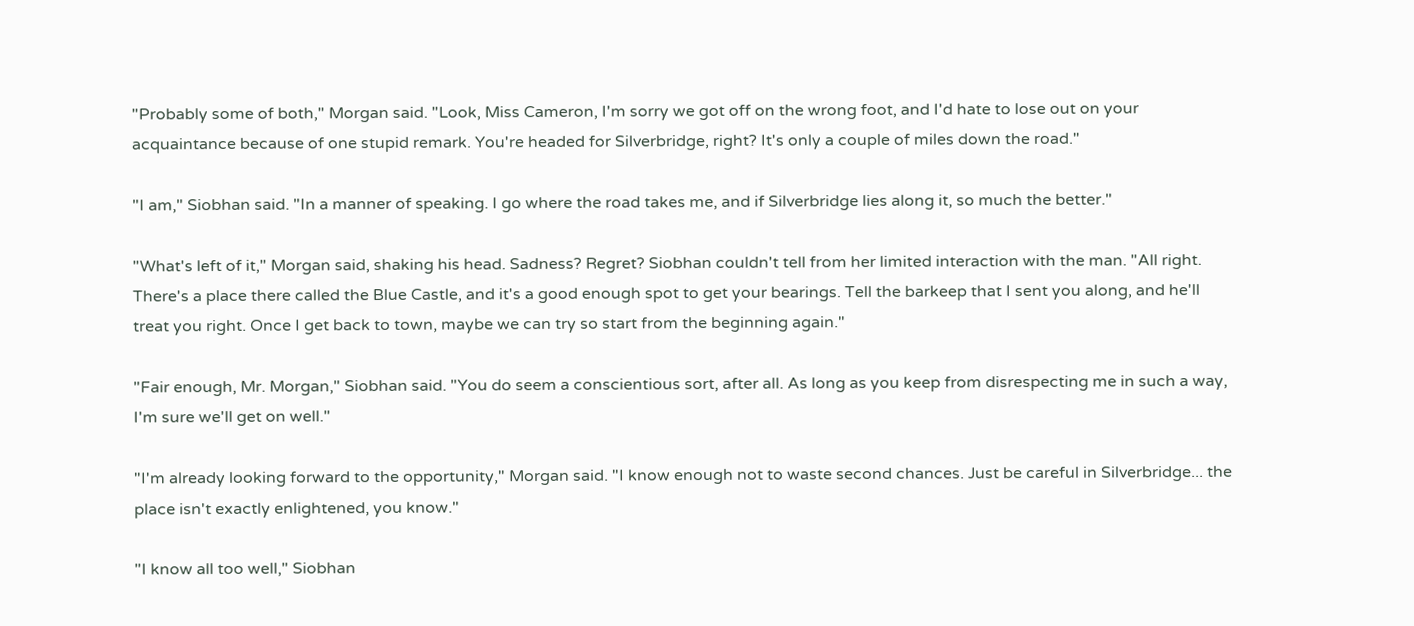"Probably some of both," Morgan said. "Look, Miss Cameron, I'm sorry we got off on the wrong foot, and I'd hate to lose out on your acquaintance because of one stupid remark. You're headed for Silverbridge, right? It's only a couple of miles down the road."

"I am," Siobhan said. "In a manner of speaking. I go where the road takes me, and if Silverbridge lies along it, so much the better."

"What's left of it," Morgan said, shaking his head. Sadness? Regret? Siobhan couldn't tell from her limited interaction with the man. "All right. There's a place there called the Blue Castle, and it's a good enough spot to get your bearings. Tell the barkeep that I sent you along, and he'll treat you right. Once I get back to town, maybe we can try so start from the beginning again."

"Fair enough, Mr. Morgan," Siobhan said. "You do seem a conscientious sort, after all. As long as you keep from disrespecting me in such a way, I'm sure we'll get on well."

"I'm already looking forward to the opportunity," Morgan said. "I know enough not to waste second chances. Just be careful in Silverbridge... the place isn't exactly enlightened, you know."

"I know all too well," Siobhan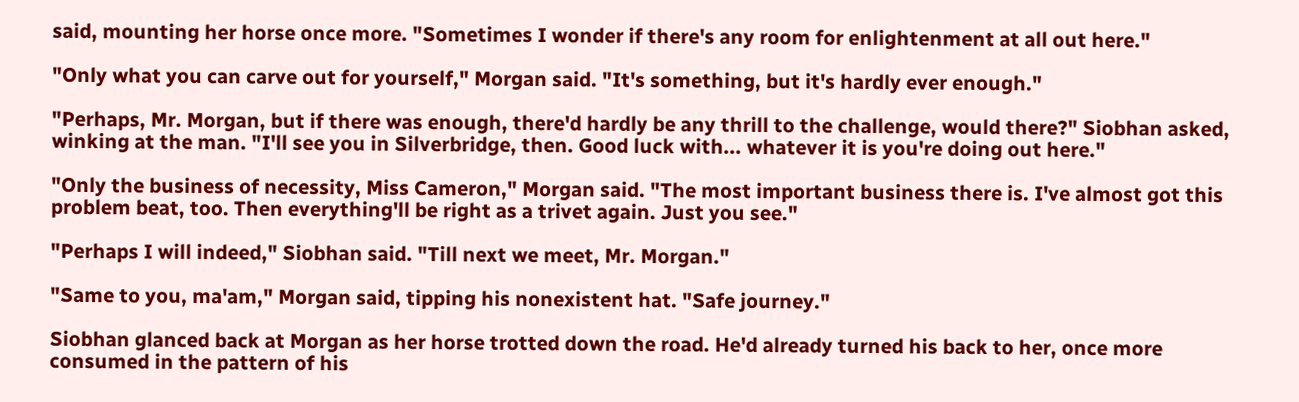said, mounting her horse once more. "Sometimes I wonder if there's any room for enlightenment at all out here."

"Only what you can carve out for yourself," Morgan said. "It's something, but it's hardly ever enough."

"Perhaps, Mr. Morgan, but if there was enough, there'd hardly be any thrill to the challenge, would there?" Siobhan asked, winking at the man. "I'll see you in Silverbridge, then. Good luck with... whatever it is you're doing out here."

"Only the business of necessity, Miss Cameron," Morgan said. "The most important business there is. I've almost got this problem beat, too. Then everything'll be right as a trivet again. Just you see."

"Perhaps I will indeed," Siobhan said. "Till next we meet, Mr. Morgan."

"Same to you, ma'am," Morgan said, tipping his nonexistent hat. "Safe journey."

Siobhan glanced back at Morgan as her horse trotted down the road. He'd already turned his back to her, once more consumed in the pattern of his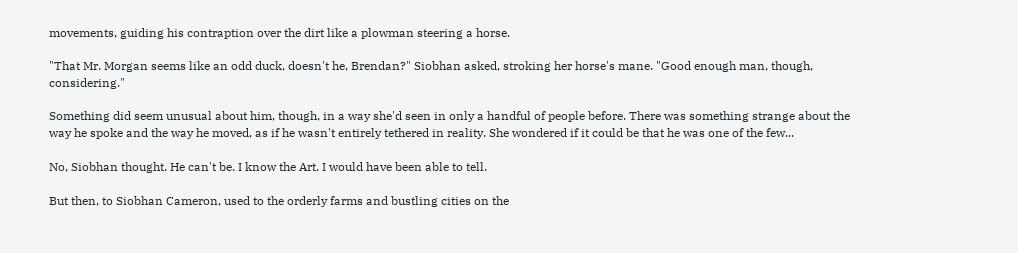movements, guiding his contraption over the dirt like a plowman steering a horse.

"That Mr. Morgan seems like an odd duck, doesn't he, Brendan?" Siobhan asked, stroking her horse's mane. "Good enough man, though, considering."

Something did seem unusual about him, though, in a way she'd seen in only a handful of people before. There was something strange about the way he spoke and the way he moved, as if he wasn't entirely tethered in reality. She wondered if it could be that he was one of the few...

No, Siobhan thought. He can't be. I know the Art. I would have been able to tell.

But then, to Siobhan Cameron, used to the orderly farms and bustling cities on the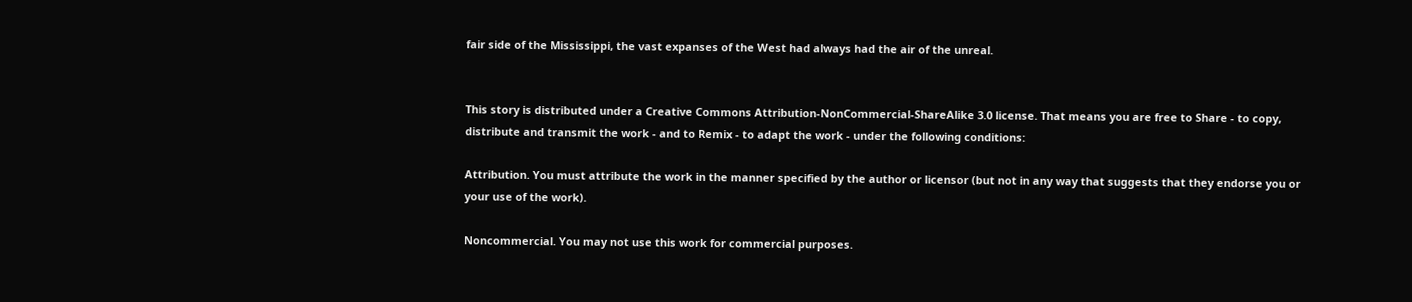fair side of the Mississippi, the vast expanses of the West had always had the air of the unreal.


This story is distributed under a Creative Commons Attribution-NonCommercial-ShareAlike 3.0 license. That means you are free to Share - to copy, distribute and transmit the work - and to Remix - to adapt the work - under the following conditions:

Attribution. You must attribute the work in the manner specified by the author or licensor (but not in any way that suggests that they endorse you or your use of the work).

Noncommercial. You may not use this work for commercial purposes.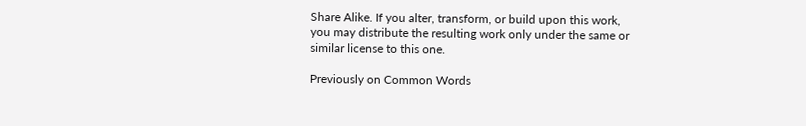Share Alike. If you alter, transform, or build upon this work, you may distribute the resulting work only under the same or similar license to this one.

Previously on Common Words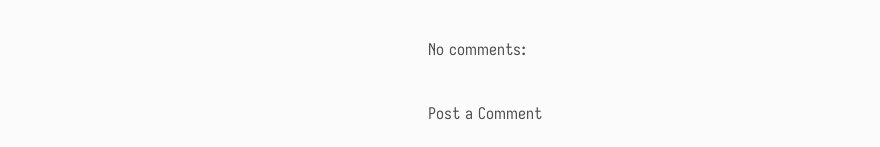No comments:

Post a Comment